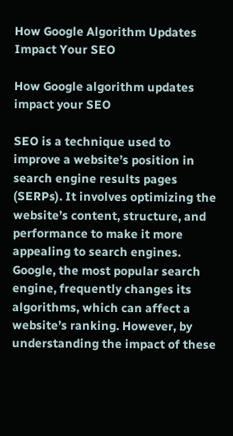How Google Algorithm Updates Impact Your SEO

How Google algorithm updates impact your SEO

SEO is a technique used to improve a website’s position in search engine results pages (SERPs). It involves optimizing the website’s content, structure, and performance to make it more appealing to search engines. Google, the most popular search engine, frequently changes its algorithms, which can affect a website’s ranking. However, by understanding the impact of these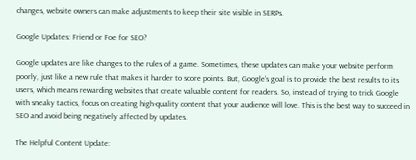changes, website owners can make adjustments to keep their site visible in SERPs.

Google Updates: Friend or Foe for SEO?

Google updates are like changes to the rules of a game. Sometimes, these updates can make your website perform poorly, just like a new rule that makes it harder to score points. But, Google’s goal is to provide the best results to its users, which means rewarding websites that create valuable content for readers. So, instead of trying to trick Google with sneaky tactics, focus on creating high-quality content that your audience will love. This is the best way to succeed in SEO and avoid being negatively affected by updates.

The Helpful Content Update: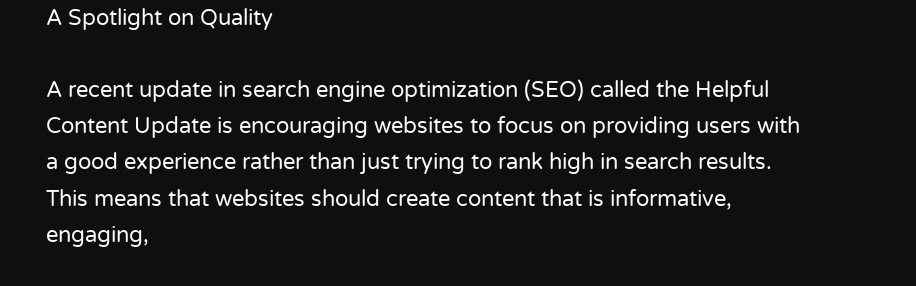A Spotlight on Quality

A recent update in search engine optimization (SEO) called the Helpful Content Update is encouraging websites to focus on providing users with a good experience rather than just trying to rank high in search results. This means that websites should create content that is informative, engaging,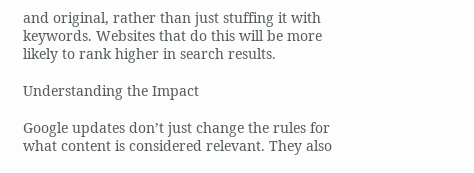and original, rather than just stuffing it with keywords. Websites that do this will be more likely to rank higher in search results.

Understanding the Impact

Google updates don’t just change the rules for what content is considered relevant. They also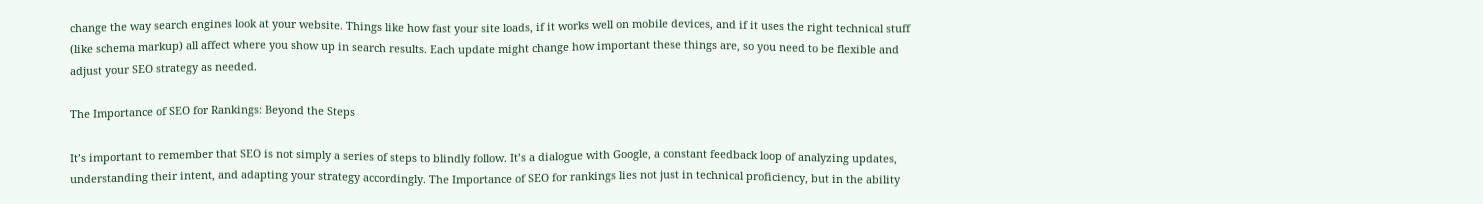change the way search engines look at your website. Things like how fast your site loads, if it works well on mobile devices, and if it uses the right technical stuff (like schema markup) all affect where you show up in search results. Each update might change how important these things are, so you need to be flexible and adjust your SEO strategy as needed.

The Importance of SEO for Rankings: Beyond the Steps

It’s important to remember that SEO is not simply a series of steps to blindly follow. It’s a dialogue with Google, a constant feedback loop of analyzing updates, understanding their intent, and adapting your strategy accordingly. The Importance of SEO for rankings lies not just in technical proficiency, but in the ability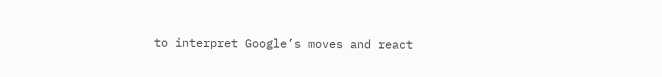to interpret Google’s moves and react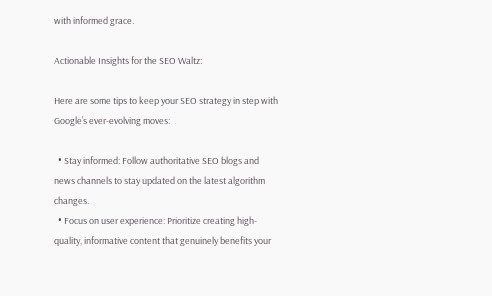with informed grace.

Actionable Insights for the SEO Waltz:

Here are some tips to keep your SEO strategy in step with Google’s ever-evolving moves:

  • Stay informed: Follow authoritative SEO blogs and news channels to stay updated on the latest algorithm changes.
  • Focus on user experience: Prioritize creating high-quality, informative content that genuinely benefits your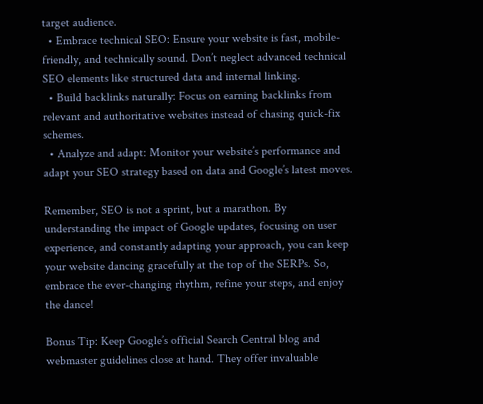target audience.
  • Embrace technical SEO: Ensure your website is fast, mobile-friendly, and technically sound. Don’t neglect advanced technical SEO elements like structured data and internal linking.
  • Build backlinks naturally: Focus on earning backlinks from relevant and authoritative websites instead of chasing quick-fix schemes.
  • Analyze and adapt: Monitor your website’s performance and adapt your SEO strategy based on data and Google’s latest moves.

Remember, SEO is not a sprint, but a marathon. By understanding the impact of Google updates, focusing on user experience, and constantly adapting your approach, you can keep your website dancing gracefully at the top of the SERPs. So, embrace the ever-changing rhythm, refine your steps, and enjoy the dance!

Bonus Tip: Keep Google’s official Search Central blog and webmaster guidelines close at hand. They offer invaluable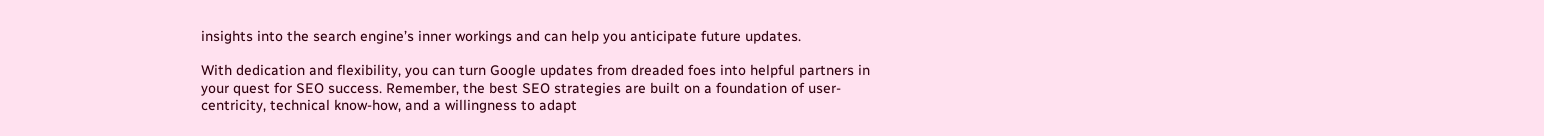insights into the search engine’s inner workings and can help you anticipate future updates.

With dedication and flexibility, you can turn Google updates from dreaded foes into helpful partners in your quest for SEO success. Remember, the best SEO strategies are built on a foundation of user-centricity, technical know-how, and a willingness to adapt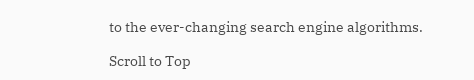to the ever-changing search engine algorithms.

Scroll to Top